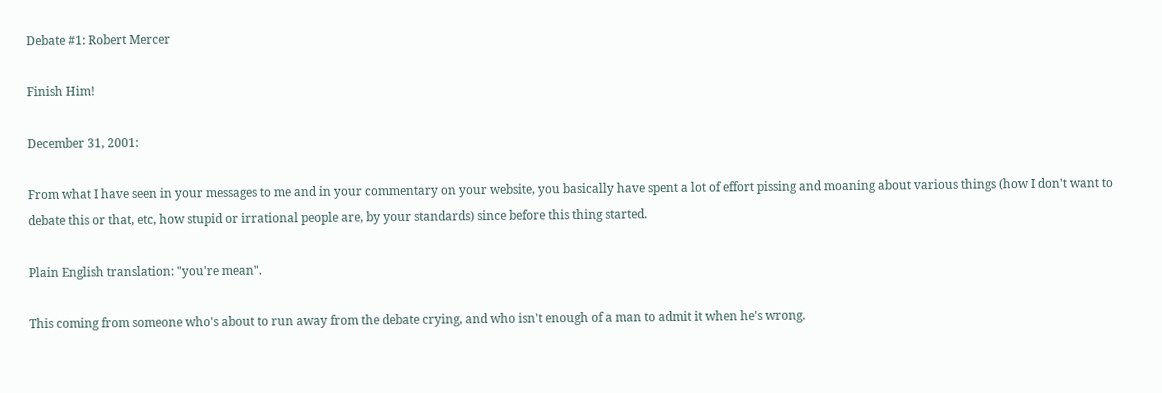Debate #1: Robert Mercer

Finish Him!

December 31, 2001:

From what I have seen in your messages to me and in your commentary on your website, you basically have spent a lot of effort pissing and moaning about various things (how I don't want to debate this or that, etc, how stupid or irrational people are, by your standards) since before this thing started.

Plain English translation: "you're mean".

This coming from someone who's about to run away from the debate crying, and who isn't enough of a man to admit it when he's wrong.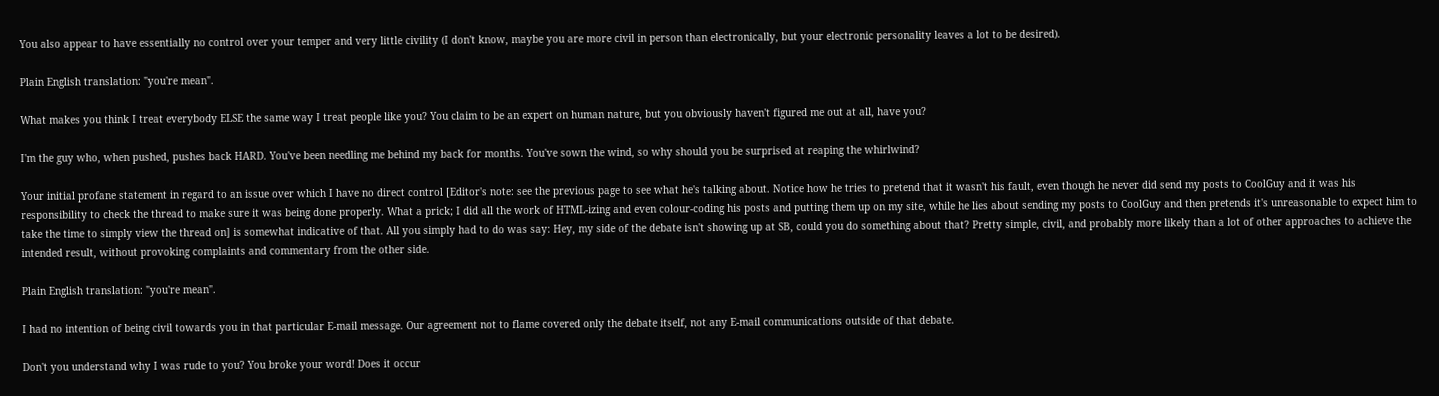You also appear to have essentially no control over your temper and very little civility (I don't know, maybe you are more civil in person than electronically, but your electronic personality leaves a lot to be desired).

Plain English translation: "you're mean".

What makes you think I treat everybody ELSE the same way I treat people like you? You claim to be an expert on human nature, but you obviously haven't figured me out at all, have you?

I'm the guy who, when pushed, pushes back HARD. You've been needling me behind my back for months. You've sown the wind, so why should you be surprised at reaping the whirlwind?

Your initial profane statement in regard to an issue over which I have no direct control [Editor's note: see the previous page to see what he's talking about. Notice how he tries to pretend that it wasn't his fault, even though he never did send my posts to CoolGuy and it was his responsibility to check the thread to make sure it was being done properly. What a prick; I did all the work of HTML-izing and even colour-coding his posts and putting them up on my site, while he lies about sending my posts to CoolGuy and then pretends it's unreasonable to expect him to take the time to simply view the thread on] is somewhat indicative of that. All you simply had to do was say: Hey, my side of the debate isn't showing up at SB, could you do something about that? Pretty simple, civil, and probably more likely than a lot of other approaches to achieve the intended result, without provoking complaints and commentary from the other side.

Plain English translation: "you're mean".

I had no intention of being civil towards you in that particular E-mail message. Our agreement not to flame covered only the debate itself, not any E-mail communications outside of that debate.

Don't you understand why I was rude to you? You broke your word! Does it occur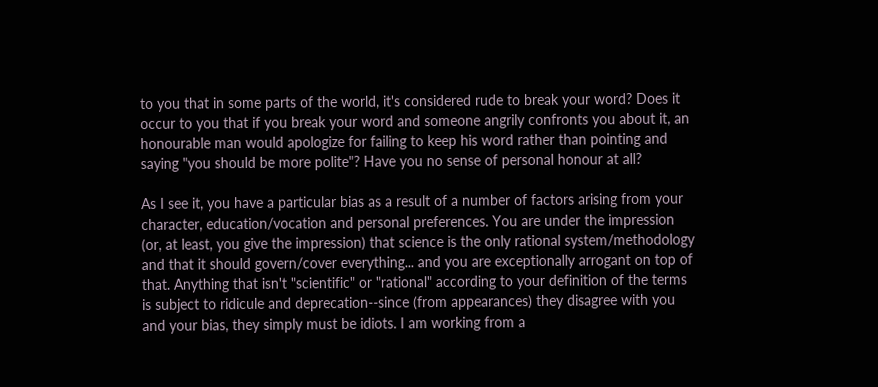to you that in some parts of the world, it's considered rude to break your word? Does it occur to you that if you break your word and someone angrily confronts you about it, an honourable man would apologize for failing to keep his word rather than pointing and saying "you should be more polite"? Have you no sense of personal honour at all?

As I see it, you have a particular bias as a result of a number of factors arising from your character, education/vocation and personal preferences. You are under the impression (or, at least, you give the impression) that science is the only rational system/methodology and that it should govern/cover everything... and you are exceptionally arrogant on top of that. Anything that isn't "scientific" or "rational" according to your definition of the terms is subject to ridicule and deprecation--since (from appearances) they disagree with you and your bias, they simply must be idiots. I am working from a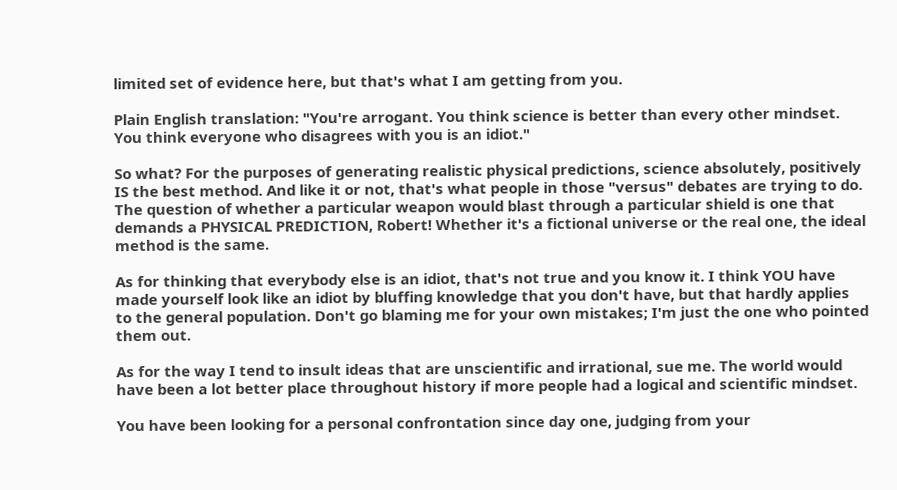limited set of evidence here, but that's what I am getting from you.

Plain English translation: "You're arrogant. You think science is better than every other mindset. You think everyone who disagrees with you is an idiot."

So what? For the purposes of generating realistic physical predictions, science absolutely, positively IS the best method. And like it or not, that's what people in those "versus" debates are trying to do. The question of whether a particular weapon would blast through a particular shield is one that demands a PHYSICAL PREDICTION, Robert! Whether it's a fictional universe or the real one, the ideal method is the same.

As for thinking that everybody else is an idiot, that's not true and you know it. I think YOU have made yourself look like an idiot by bluffing knowledge that you don't have, but that hardly applies to the general population. Don't go blaming me for your own mistakes; I'm just the one who pointed them out.

As for the way I tend to insult ideas that are unscientific and irrational, sue me. The world would have been a lot better place throughout history if more people had a logical and scientific mindset.

You have been looking for a personal confrontation since day one, judging from your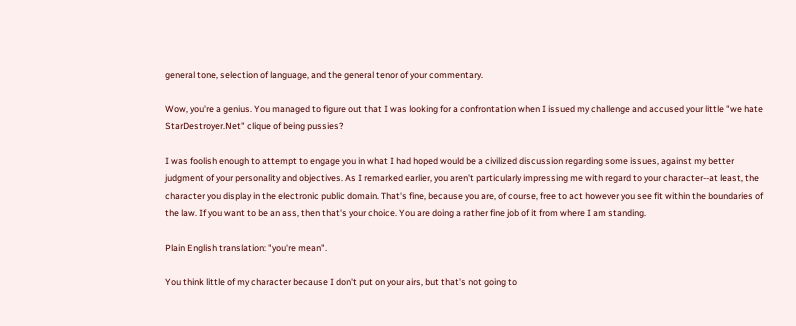general tone, selection of language, and the general tenor of your commentary.

Wow, you're a genius. You managed to figure out that I was looking for a confrontation when I issued my challenge and accused your little "we hate StarDestroyer.Net" clique of being pussies?

I was foolish enough to attempt to engage you in what I had hoped would be a civilized discussion regarding some issues, against my better judgment of your personality and objectives. As I remarked earlier, you aren't particularly impressing me with regard to your character--at least, the character you display in the electronic public domain. That's fine, because you are, of course, free to act however you see fit within the boundaries of the law. If you want to be an ass, then that's your choice. You are doing a rather fine job of it from where I am standing.

Plain English translation: "you're mean".

You think little of my character because I don't put on your airs, but that's not going to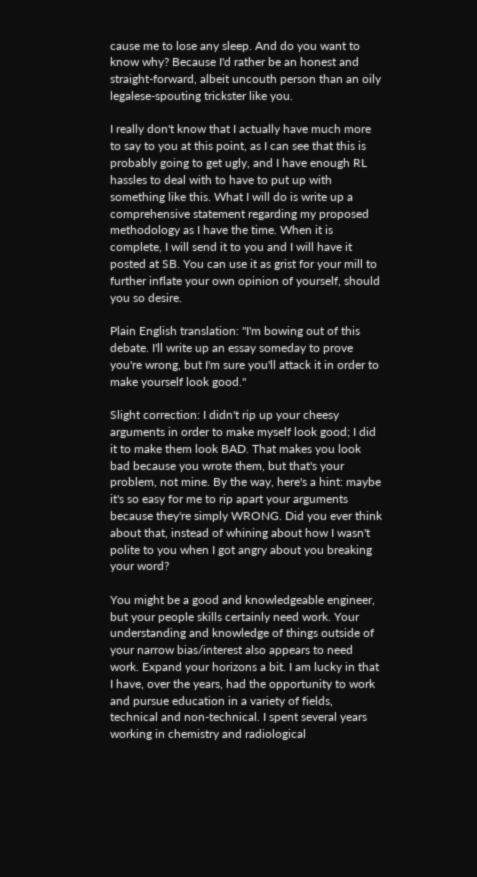cause me to lose any sleep. And do you want to know why? Because I'd rather be an honest and straight-forward, albeit uncouth person than an oily legalese-spouting trickster like you.

I really don't know that I actually have much more to say to you at this point, as I can see that this is probably going to get ugly, and I have enough RL hassles to deal with to have to put up with something like this. What I will do is write up a comprehensive statement regarding my proposed methodology as I have the time. When it is complete, I will send it to you and I will have it posted at SB. You can use it as grist for your mill to further inflate your own opinion of yourself, should you so desire.

Plain English translation: "I'm bowing out of this debate. I'll write up an essay someday to prove you're wrong, but I'm sure you'll attack it in order to make yourself look good."

Slight correction: I didn't rip up your cheesy arguments in order to make myself look good; I did it to make them look BAD. That makes you look bad because you wrote them, but that's your problem, not mine. By the way, here's a hint: maybe it's so easy for me to rip apart your arguments because they're simply WRONG. Did you ever think about that, instead of whining about how I wasn't polite to you when I got angry about you breaking your word?

You might be a good and knowledgeable engineer, but your people skills certainly need work. Your understanding and knowledge of things outside of your narrow bias/interest also appears to need work. Expand your horizons a bit. I am lucky in that I have, over the years, had the opportunity to work and pursue education in a variety of fields, technical and non-technical. I spent several years working in chemistry and radiological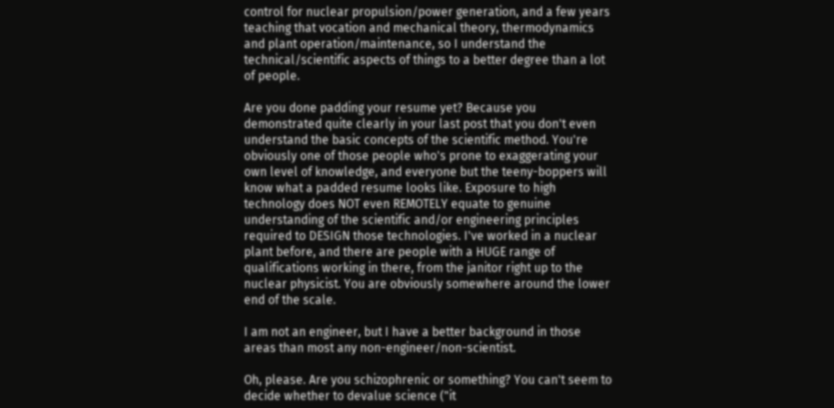control for nuclear propulsion/power generation, and a few years teaching that vocation and mechanical theory, thermodynamics and plant operation/maintenance, so I understand the technical/scientific aspects of things to a better degree than a lot of people.

Are you done padding your resume yet? Because you demonstrated quite clearly in your last post that you don't even understand the basic concepts of the scientific method. You're obviously one of those people who's prone to exaggerating your own level of knowledge, and everyone but the teeny-boppers will know what a padded resume looks like. Exposure to high technology does NOT even REMOTELY equate to genuine understanding of the scientific and/or engineering principles required to DESIGN those technologies. I've worked in a nuclear plant before, and there are people with a HUGE range of qualifications working in there, from the janitor right up to the nuclear physicist. You are obviously somewhere around the lower end of the scale.

I am not an engineer, but I have a better background in those areas than most any non-engineer/non-scientist.

Oh, please. Are you schizophrenic or something? You can't seem to decide whether to devalue science ("it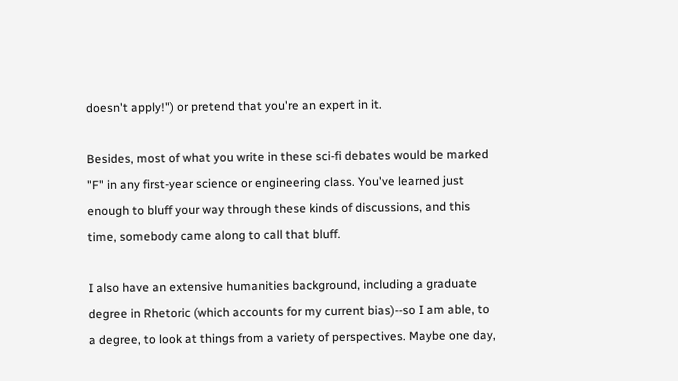doesn't apply!") or pretend that you're an expert in it.

Besides, most of what you write in these sci-fi debates would be marked "F" in any first-year science or engineering class. You've learned just enough to bluff your way through these kinds of discussions, and this time, somebody came along to call that bluff.

I also have an extensive humanities background, including a graduate degree in Rhetoric (which accounts for my current bias)--so I am able, to a degree, to look at things from a variety of perspectives. Maybe one day,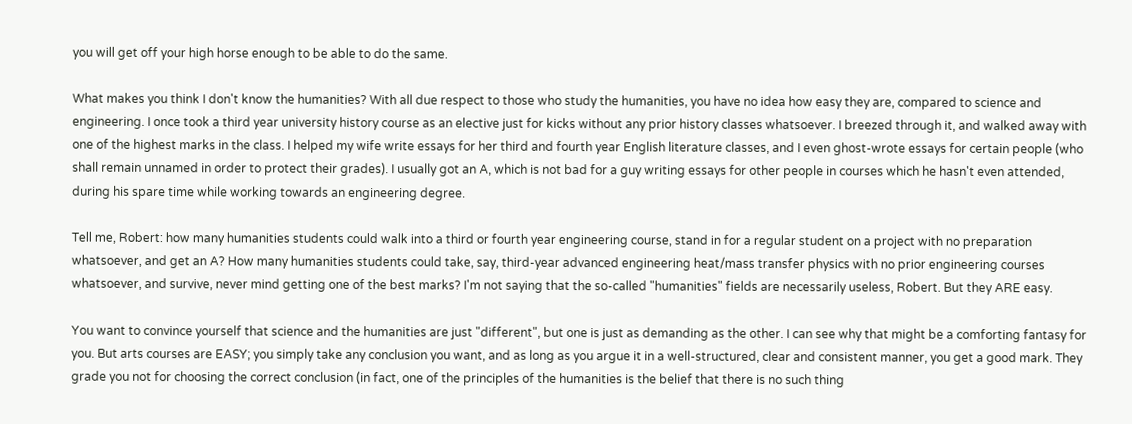you will get off your high horse enough to be able to do the same.

What makes you think I don't know the humanities? With all due respect to those who study the humanities, you have no idea how easy they are, compared to science and engineering. I once took a third year university history course as an elective just for kicks without any prior history classes whatsoever. I breezed through it, and walked away with one of the highest marks in the class. I helped my wife write essays for her third and fourth year English literature classes, and I even ghost-wrote essays for certain people (who shall remain unnamed in order to protect their grades). I usually got an A, which is not bad for a guy writing essays for other people in courses which he hasn't even attended, during his spare time while working towards an engineering degree.

Tell me, Robert: how many humanities students could walk into a third or fourth year engineering course, stand in for a regular student on a project with no preparation whatsoever, and get an A? How many humanities students could take, say, third-year advanced engineering heat/mass transfer physics with no prior engineering courses whatsoever, and survive, never mind getting one of the best marks? I'm not saying that the so-called "humanities" fields are necessarily useless, Robert. But they ARE easy.

You want to convince yourself that science and the humanities are just "different", but one is just as demanding as the other. I can see why that might be a comforting fantasy for you. But arts courses are EASY; you simply take any conclusion you want, and as long as you argue it in a well-structured, clear and consistent manner, you get a good mark. They grade you not for choosing the correct conclusion (in fact, one of the principles of the humanities is the belief that there is no such thing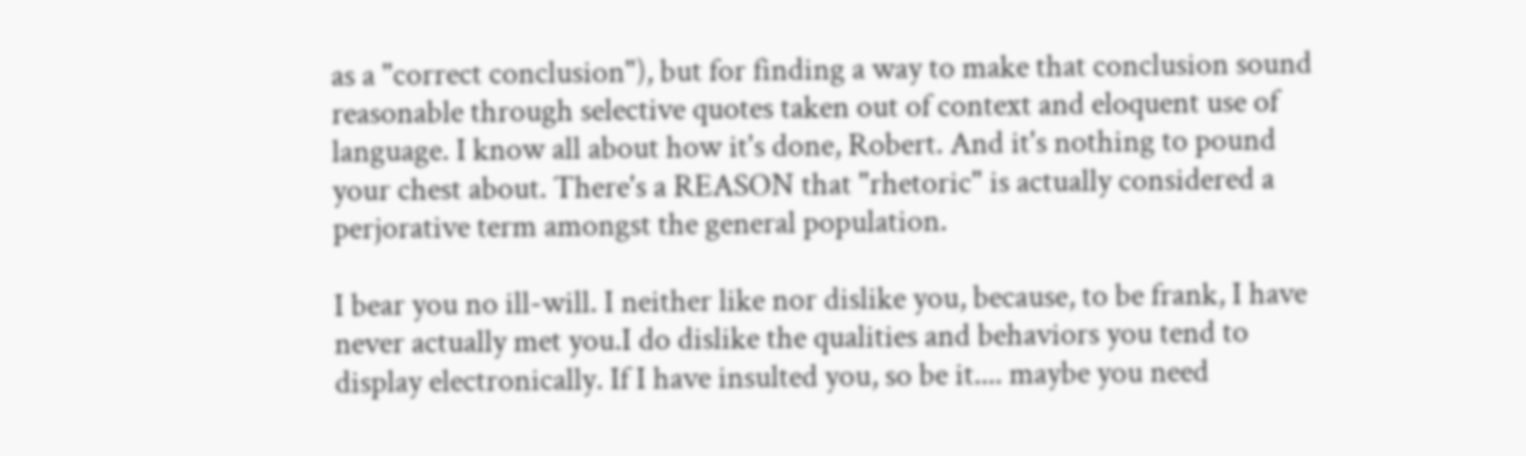as a "correct conclusion"), but for finding a way to make that conclusion sound reasonable through selective quotes taken out of context and eloquent use of language. I know all about how it's done, Robert. And it's nothing to pound your chest about. There's a REASON that "rhetoric" is actually considered a perjorative term amongst the general population.

I bear you no ill-will. I neither like nor dislike you, because, to be frank, I have never actually met you.I do dislike the qualities and behaviors you tend to display electronically. If I have insulted you, so be it.... maybe you need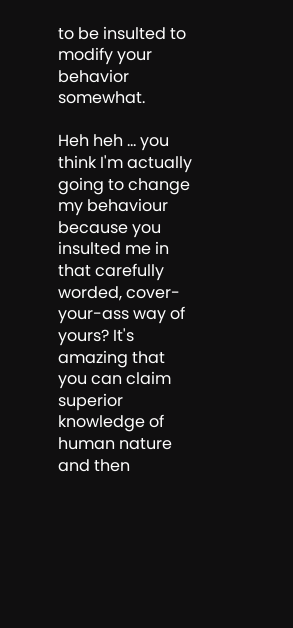to be insulted to modify your behavior somewhat.

Heh heh ... you think I'm actually going to change my behaviour because you insulted me in that carefully worded, cover-your-ass way of yours? It's amazing that you can claim superior knowledge of human nature and then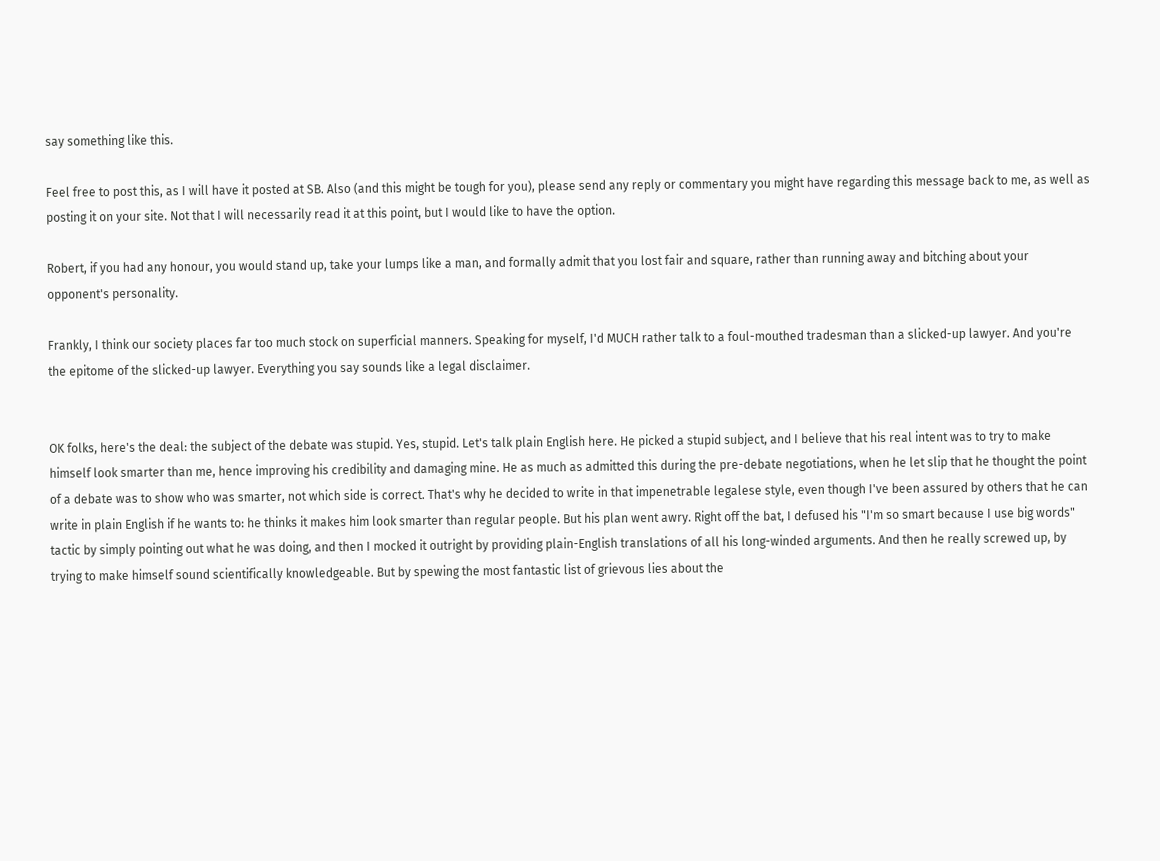say something like this.

Feel free to post this, as I will have it posted at SB. Also (and this might be tough for you), please send any reply or commentary you might have regarding this message back to me, as well as posting it on your site. Not that I will necessarily read it at this point, but I would like to have the option.

Robert, if you had any honour, you would stand up, take your lumps like a man, and formally admit that you lost fair and square, rather than running away and bitching about your opponent's personality.

Frankly, I think our society places far too much stock on superficial manners. Speaking for myself, I'd MUCH rather talk to a foul-mouthed tradesman than a slicked-up lawyer. And you're the epitome of the slicked-up lawyer. Everything you say sounds like a legal disclaimer.


OK folks, here's the deal: the subject of the debate was stupid. Yes, stupid. Let's talk plain English here. He picked a stupid subject, and I believe that his real intent was to try to make himself look smarter than me, hence improving his credibility and damaging mine. He as much as admitted this during the pre-debate negotiations, when he let slip that he thought the point of a debate was to show who was smarter, not which side is correct. That's why he decided to write in that impenetrable legalese style, even though I've been assured by others that he can write in plain English if he wants to: he thinks it makes him look smarter than regular people. But his plan went awry. Right off the bat, I defused his "I'm so smart because I use big words" tactic by simply pointing out what he was doing, and then I mocked it outright by providing plain-English translations of all his long-winded arguments. And then he really screwed up, by trying to make himself sound scientifically knowledgeable. But by spewing the most fantastic list of grievous lies about the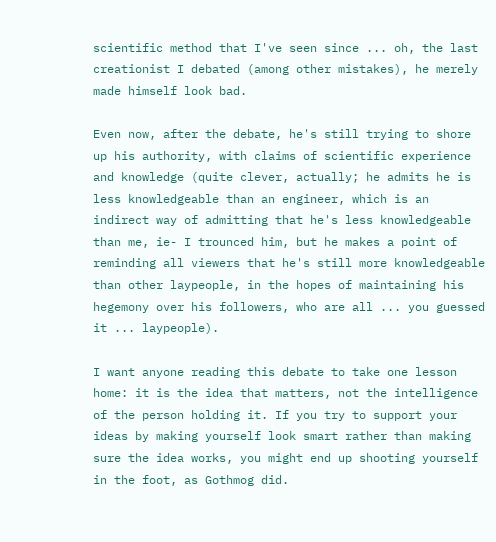scientific method that I've seen since ... oh, the last creationist I debated (among other mistakes), he merely made himself look bad.

Even now, after the debate, he's still trying to shore up his authority, with claims of scientific experience and knowledge (quite clever, actually; he admits he is less knowledgeable than an engineer, which is an indirect way of admitting that he's less knowledgeable than me, ie- I trounced him, but he makes a point of reminding all viewers that he's still more knowledgeable than other laypeople, in the hopes of maintaining his hegemony over his followers, who are all ... you guessed it ... laypeople).

I want anyone reading this debate to take one lesson home: it is the idea that matters, not the intelligence of the person holding it. If you try to support your ideas by making yourself look smart rather than making sure the idea works, you might end up shooting yourself in the foot, as Gothmog did.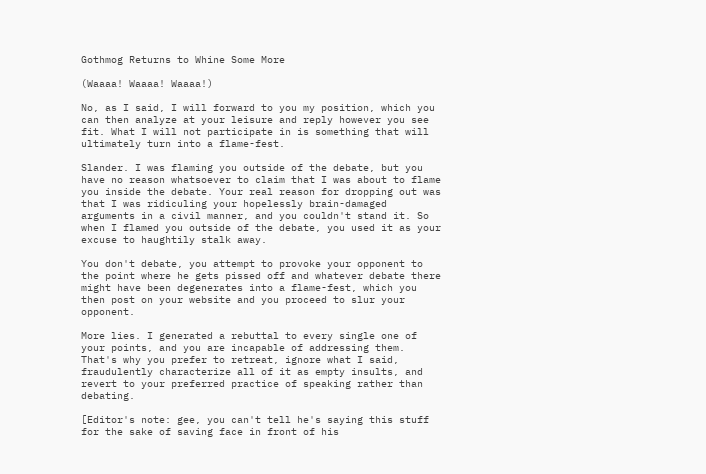Gothmog Returns to Whine Some More

(Waaaa! Waaaa! Waaaa!)

No, as I said, I will forward to you my position, which you can then analyze at your leisure and reply however you see fit. What I will not participate in is something that will ultimately turn into a flame-fest.

Slander. I was flaming you outside of the debate, but you have no reason whatsoever to claim that I was about to flame you inside the debate. Your real reason for dropping out was that I was ridiculing your hopelessly brain-damaged arguments in a civil manner, and you couldn't stand it. So when I flamed you outside of the debate, you used it as your excuse to haughtily stalk away.

You don't debate, you attempt to provoke your opponent to the point where he gets pissed off and whatever debate there might have been degenerates into a flame-fest, which you then post on your website and you proceed to slur your opponent.

More lies. I generated a rebuttal to every single one of your points, and you are incapable of addressing them. That's why you prefer to retreat, ignore what I said, fraudulently characterize all of it as empty insults, and revert to your preferred practice of speaking rather than debating.

[Editor's note: gee, you can't tell he's saying this stuff for the sake of saving face in front of his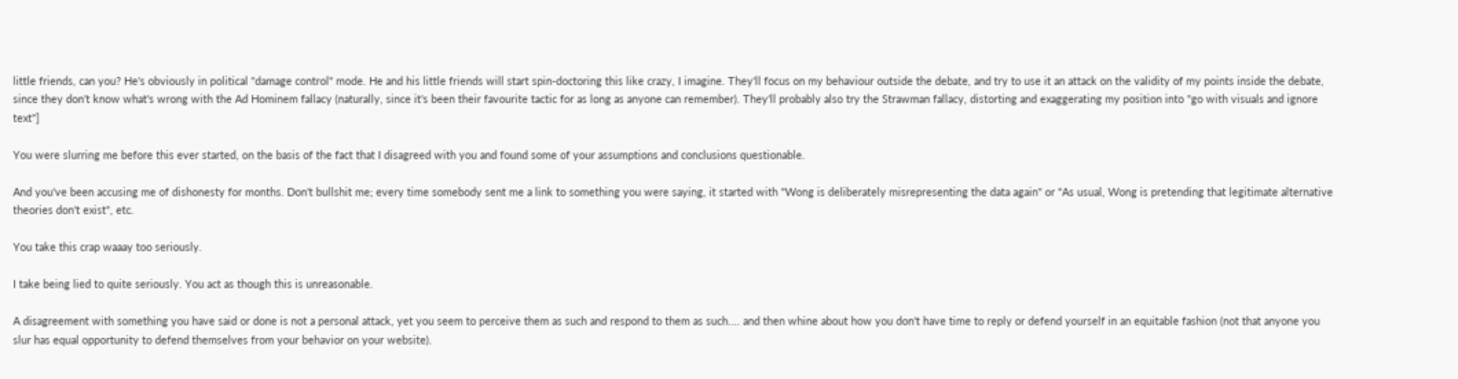little friends, can you? He's obviously in political "damage control" mode. He and his little friends will start spin-doctoring this like crazy, I imagine. They'll focus on my behaviour outside the debate, and try to use it an attack on the validity of my points inside the debate, since they don't know what's wrong with the Ad Hominem fallacy (naturally, since it's been their favourite tactic for as long as anyone can remember). They'll probably also try the Strawman fallacy, distorting and exaggerating my position into "go with visuals and ignore text"]

You were slurring me before this ever started, on the basis of the fact that I disagreed with you and found some of your assumptions and conclusions questionable.

And you've been accusing me of dishonesty for months. Don't bullshit me; every time somebody sent me a link to something you were saying, it started with "Wong is deliberately misrepresenting the data again" or "As usual, Wong is pretending that legitimate alternative theories don't exist", etc.

You take this crap waaay too seriously.

I take being lied to quite seriously. You act as though this is unreasonable.

A disagreement with something you have said or done is not a personal attack, yet you seem to perceive them as such and respond to them as such.... and then whine about how you don't have time to reply or defend yourself in an equitable fashion (not that anyone you slur has equal opportunity to defend themselves from your behavior on your website).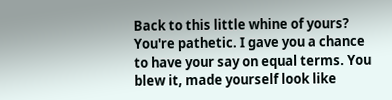Back to this little whine of yours? You're pathetic. I gave you a chance to have your say on equal terms. You blew it, made yourself look like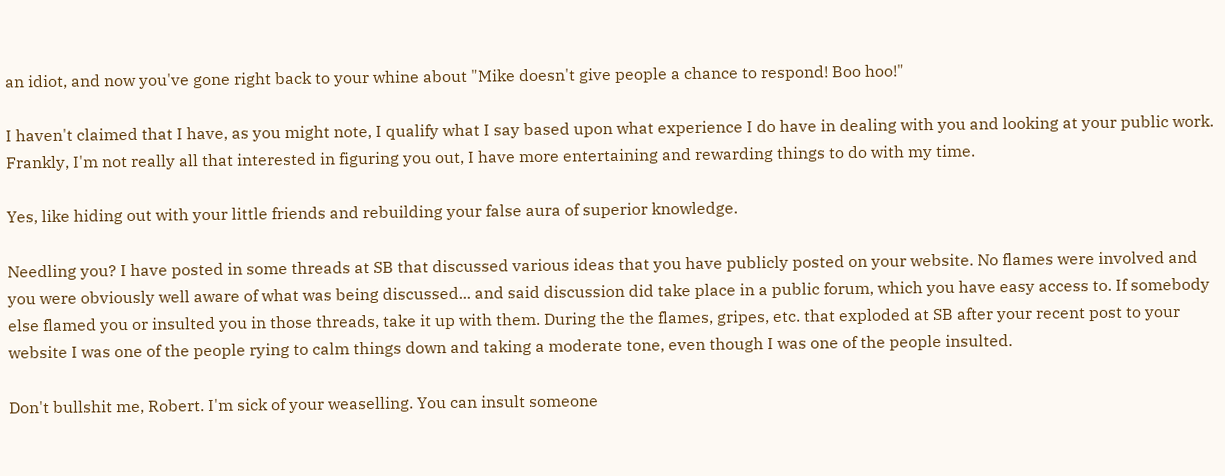an idiot, and now you've gone right back to your whine about "Mike doesn't give people a chance to respond! Boo hoo!"

I haven't claimed that I have, as you might note, I qualify what I say based upon what experience I do have in dealing with you and looking at your public work. Frankly, I'm not really all that interested in figuring you out, I have more entertaining and rewarding things to do with my time.

Yes, like hiding out with your little friends and rebuilding your false aura of superior knowledge.

Needling you? I have posted in some threads at SB that discussed various ideas that you have publicly posted on your website. No flames were involved and you were obviously well aware of what was being discussed... and said discussion did take place in a public forum, which you have easy access to. If somebody else flamed you or insulted you in those threads, take it up with them. During the the flames, gripes, etc. that exploded at SB after your recent post to your website I was one of the people rying to calm things down and taking a moderate tone, even though I was one of the people insulted.

Don't bullshit me, Robert. I'm sick of your weaselling. You can insult someone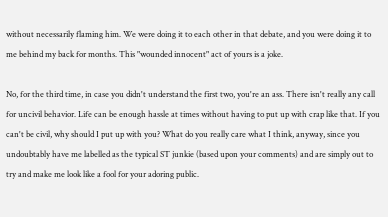without necessarily flaming him. We were doing it to each other in that debate, and you were doing it to me behind my back for months. This "wounded innocent" act of yours is a joke.

No, for the third time, in case you didn't understand the first two, you're an ass. There isn't really any call for uncivil behavior. Life can be enough hassle at times without having to put up with crap like that. If you can't be civil, why should I put up with you? What do you really care what I think, anyway, since you undoubtably have me labelled as the typical ST junkie (based upon your comments) and are simply out to try and make me look like a fool for your adoring public.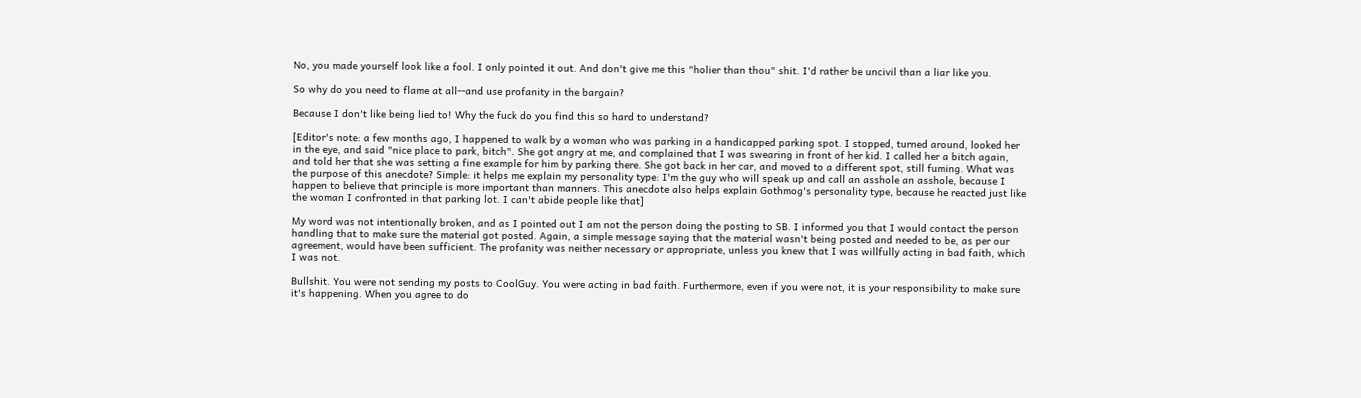No, you made yourself look like a fool. I only pointed it out. And don't give me this "holier than thou" shit. I'd rather be uncivil than a liar like you.

So why do you need to flame at all--and use profanity in the bargain?

Because I don't like being lied to! Why the fuck do you find this so hard to understand?

[Editor's note: a few months ago, I happened to walk by a woman who was parking in a handicapped parking spot. I stopped, turned around, looked her in the eye, and said "nice place to park, bitch". She got angry at me, and complained that I was swearing in front of her kid. I called her a bitch again, and told her that she was setting a fine example for him by parking there. She got back in her car, and moved to a different spot, still fuming. What was the purpose of this anecdote? Simple: it helps me explain my personality type: I'm the guy who will speak up and call an asshole an asshole, because I happen to believe that principle is more important than manners. This anecdote also helps explain Gothmog's personality type, because he reacted just like the woman I confronted in that parking lot. I can't abide people like that]

My word was not intentionally broken, and as I pointed out I am not the person doing the posting to SB. I informed you that I would contact the person handling that to make sure the material got posted. Again, a simple message saying that the material wasn't being posted and needed to be, as per our agreement, would have been sufficient. The profanity was neither necessary or appropriate, unless you knew that I was willfully acting in bad faith, which I was not.

Bullshit. You were not sending my posts to CoolGuy. You were acting in bad faith. Furthermore, even if you were not, it is your responsibility to make sure it's happening. When you agree to do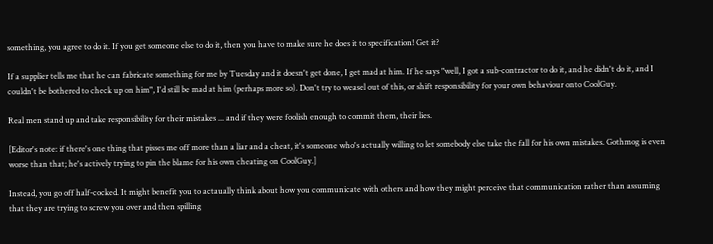something, you agree to do it. If you get someone else to do it, then you have to make sure he does it to specification! Get it?

If a supplier tells me that he can fabricate something for me by Tuesday and it doesn't get done, I get mad at him. If he says "well, I got a sub-contractor to do it, and he didn't do it, and I couldn't be bothered to check up on him", I'd still be mad at him (perhaps more so). Don't try to weasel out of this, or shift responsibility for your own behaviour onto CoolGuy.

Real men stand up and take responsibility for their mistakes ... and if they were foolish enough to commit them, their lies.

[Editor's note: if there's one thing that pisses me off more than a liar and a cheat, it's someone who's actually willing to let somebody else take the fall for his own mistakes. Gothmog is even worse than that; he's actively trying to pin the blame for his own cheating on CoolGuy.]

Instead, you go off half-cocked. It might benefit you to actaually think about how you communicate with others and how they might perceive that communication rather than assuming that they are trying to screw you over and then spilling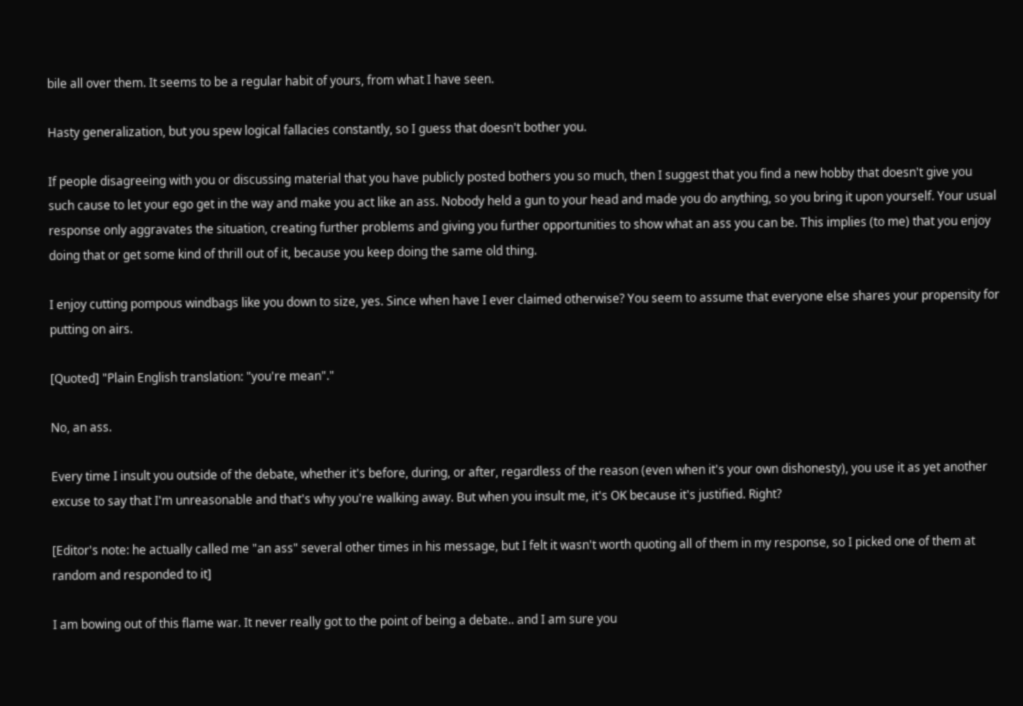bile all over them. It seems to be a regular habit of yours, from what I have seen.

Hasty generalization, but you spew logical fallacies constantly, so I guess that doesn't bother you.

If people disagreeing with you or discussing material that you have publicly posted bothers you so much, then I suggest that you find a new hobby that doesn't give you such cause to let your ego get in the way and make you act like an ass. Nobody held a gun to your head and made you do anything, so you bring it upon yourself. Your usual response only aggravates the situation, creating further problems and giving you further opportunities to show what an ass you can be. This implies (to me) that you enjoy doing that or get some kind of thrill out of it, because you keep doing the same old thing.

I enjoy cutting pompous windbags like you down to size, yes. Since when have I ever claimed otherwise? You seem to assume that everyone else shares your propensity for putting on airs.

[Quoted] "Plain English translation: "you're mean"."

No, an ass.

Every time I insult you outside of the debate, whether it's before, during, or after, regardless of the reason (even when it's your own dishonesty), you use it as yet another excuse to say that I'm unreasonable and that's why you're walking away. But when you insult me, it's OK because it's justified. Right?

[Editor's note: he actually called me "an ass" several other times in his message, but I felt it wasn't worth quoting all of them in my response, so I picked one of them at random and responded to it]

I am bowing out of this flame war. It never really got to the point of being a debate.. and I am sure you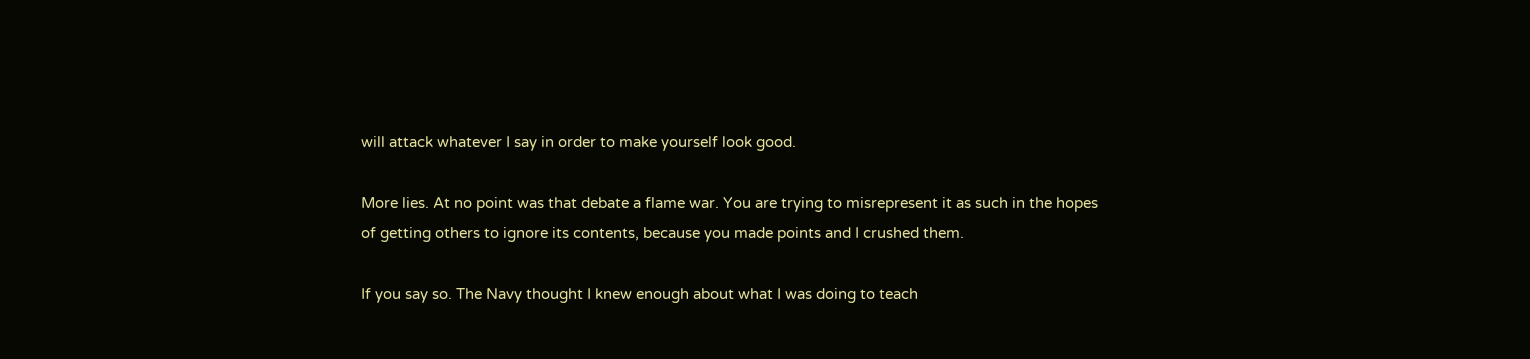will attack whatever I say in order to make yourself look good.

More lies. At no point was that debate a flame war. You are trying to misrepresent it as such in the hopes of getting others to ignore its contents, because you made points and I crushed them.

If you say so. The Navy thought I knew enough about what I was doing to teach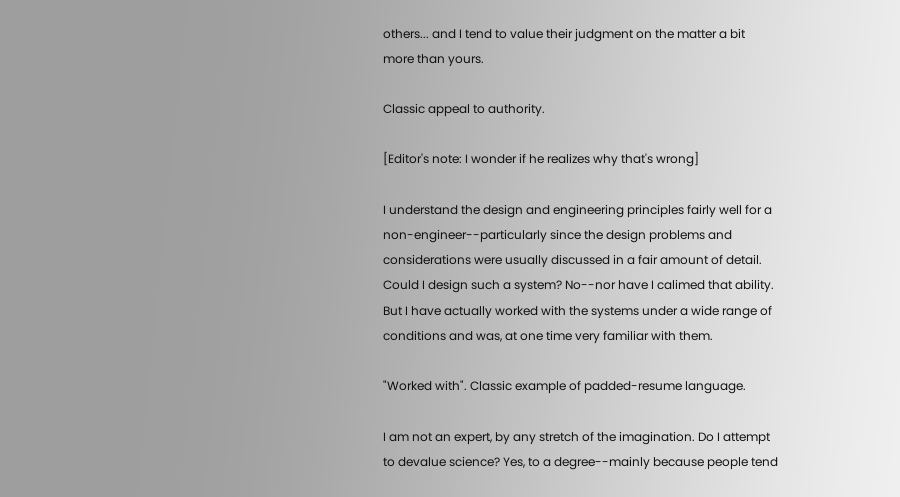others... and I tend to value their judgment on the matter a bit more than yours.

Classic appeal to authority.

[Editor's note: I wonder if he realizes why that's wrong]

I understand the design and engineering principles fairly well for a non-engineer--particularly since the design problems and considerations were usually discussed in a fair amount of detail. Could I design such a system? No--nor have I calimed that ability. But I have actually worked with the systems under a wide range of conditions and was, at one time very familiar with them.

"Worked with". Classic example of padded-resume language.

I am not an expert, by any stretch of the imagination. Do I attempt to devalue science? Yes, to a degree--mainly because people tend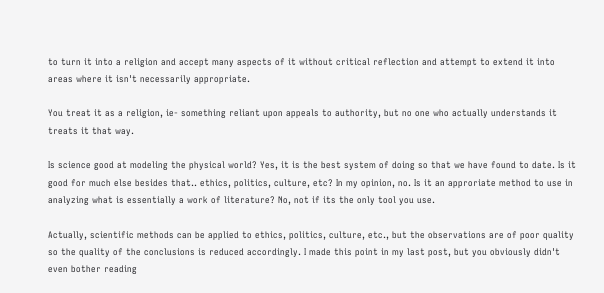to turn it into a religion and accept many aspects of it without critical reflection and attempt to extend it into areas where it isn't necessarily appropriate.

You treat it as a religion, ie- something reliant upon appeals to authority, but no one who actually understands it treats it that way.

Is science good at modeling the physical world? Yes, it is the best system of doing so that we have found to date. Is it good for much else besides that.. ethics, politics, culture, etc? In my opinion, no. Is it an approriate method to use in analyzing what is essentially a work of literature? No, not if its the only tool you use.

Actually, scientific methods can be applied to ethics, politics, culture, etc., but the observations are of poor quality so the quality of the conclusions is reduced accordingly. I made this point in my last post, but you obviously didn't even bother reading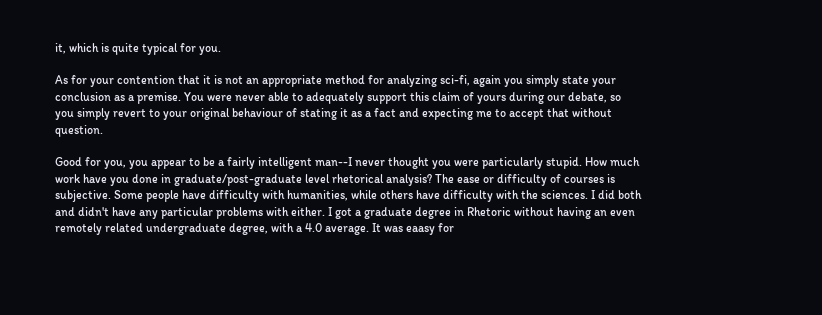it, which is quite typical for you.

As for your contention that it is not an appropriate method for analyzing sci-fi, again you simply state your conclusion as a premise. You were never able to adequately support this claim of yours during our debate, so you simply revert to your original behaviour of stating it as a fact and expecting me to accept that without question.

Good for you, you appear to be a fairly intelligent man--I never thought you were particularly stupid. How much work have you done in graduate/post-graduate level rhetorical analysis? The ease or difficulty of courses is subjective. Some people have difficulty with humanities, while others have difficulty with the sciences. I did both and didn't have any particular problems with either. I got a graduate degree in Rhetoric without having an even remotely related undergraduate degree, with a 4.0 average. It was eaasy for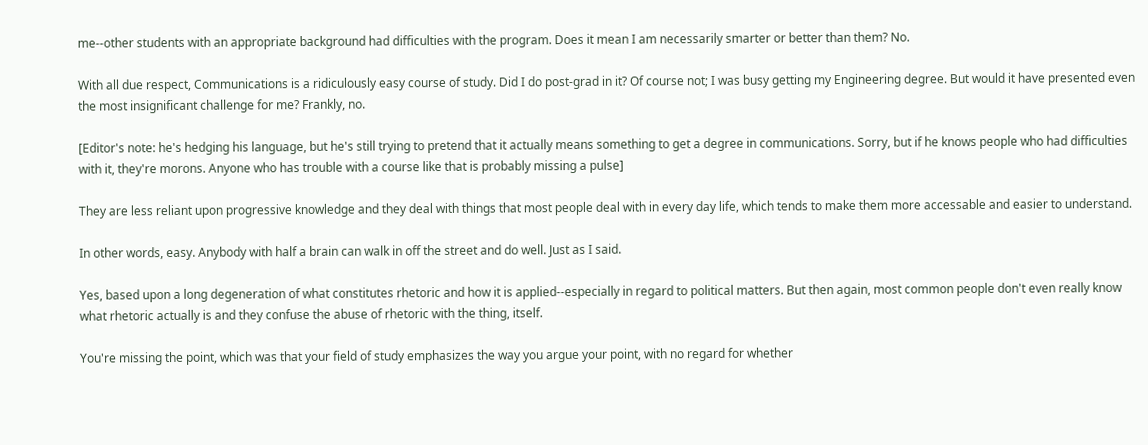me--other students with an appropriate background had difficulties with the program. Does it mean I am necessarily smarter or better than them? No.

With all due respect, Communications is a ridiculously easy course of study. Did I do post-grad in it? Of course not; I was busy getting my Engineering degree. But would it have presented even the most insignificant challenge for me? Frankly, no.

[Editor's note: he's hedging his language, but he's still trying to pretend that it actually means something to get a degree in communications. Sorry, but if he knows people who had difficulties with it, they're morons. Anyone who has trouble with a course like that is probably missing a pulse]

They are less reliant upon progressive knowledge and they deal with things that most people deal with in every day life, which tends to make them more accessable and easier to understand.

In other words, easy. Anybody with half a brain can walk in off the street and do well. Just as I said.

Yes, based upon a long degeneration of what constitutes rhetoric and how it is applied--especially in regard to political matters. But then again, most common people don't even really know what rhetoric actually is and they confuse the abuse of rhetoric with the thing, itself.

You're missing the point, which was that your field of study emphasizes the way you argue your point, with no regard for whether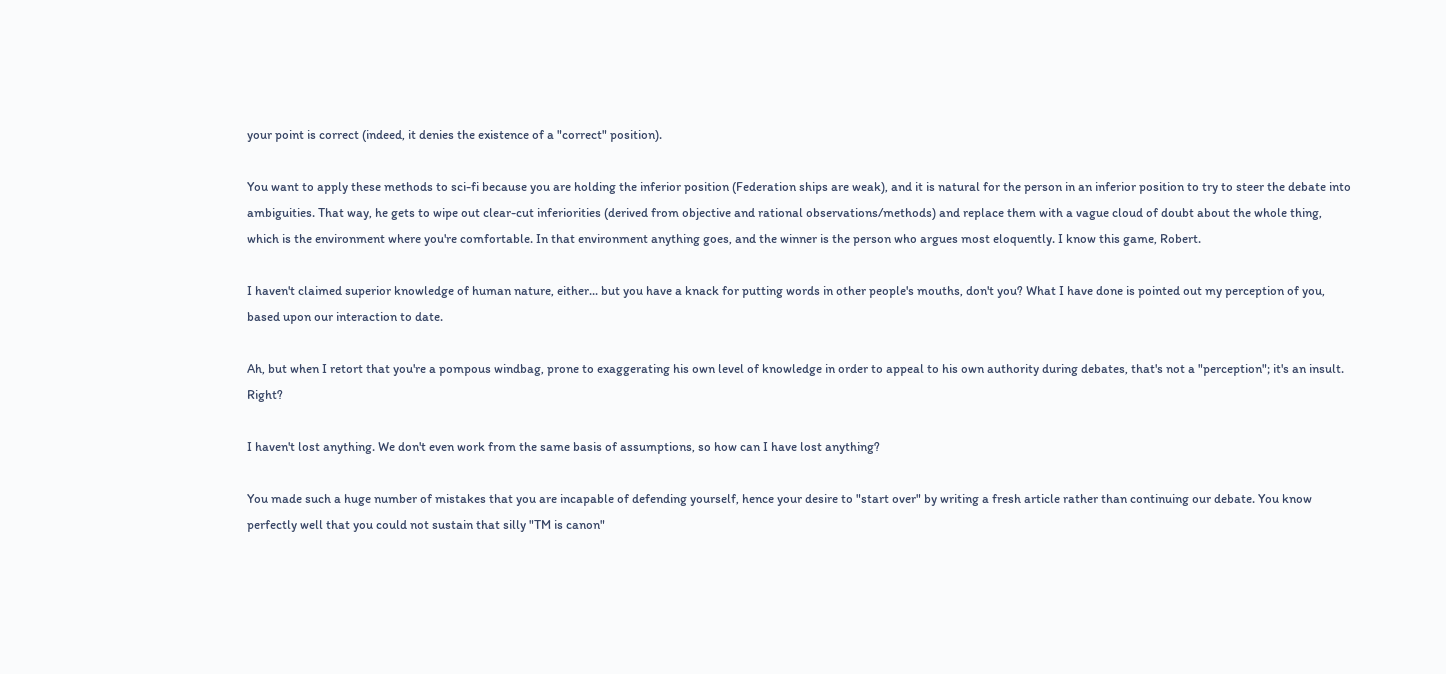your point is correct (indeed, it denies the existence of a "correct" position).

You want to apply these methods to sci-fi because you are holding the inferior position (Federation ships are weak), and it is natural for the person in an inferior position to try to steer the debate into ambiguities. That way, he gets to wipe out clear-cut inferiorities (derived from objective and rational observations/methods) and replace them with a vague cloud of doubt about the whole thing, which is the environment where you're comfortable. In that environment anything goes, and the winner is the person who argues most eloquently. I know this game, Robert.

I haven't claimed superior knowledge of human nature, either... but you have a knack for putting words in other people's mouths, don't you? What I have done is pointed out my perception of you, based upon our interaction to date.

Ah, but when I retort that you're a pompous windbag, prone to exaggerating his own level of knowledge in order to appeal to his own authority during debates, that's not a "perception"; it's an insult. Right?

I haven't lost anything. We don't even work from the same basis of assumptions, so how can I have lost anything?

You made such a huge number of mistakes that you are incapable of defending yourself, hence your desire to "start over" by writing a fresh article rather than continuing our debate. You know perfectly well that you could not sustain that silly "TM is canon"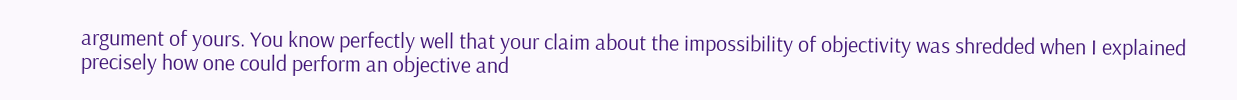argument of yours. You know perfectly well that your claim about the impossibility of objectivity was shredded when I explained precisely how one could perform an objective and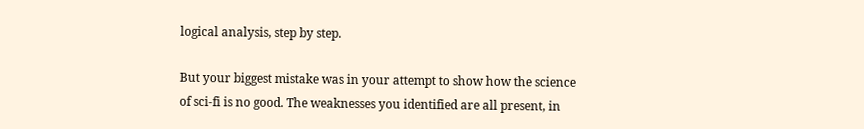logical analysis, step by step.

But your biggest mistake was in your attempt to show how the science of sci-fi is no good. The weaknesses you identified are all present, in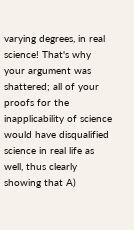varying degrees, in real science! That's why your argument was shattered; all of your proofs for the inapplicability of science would have disqualified science in real life as well, thus clearly showing that A)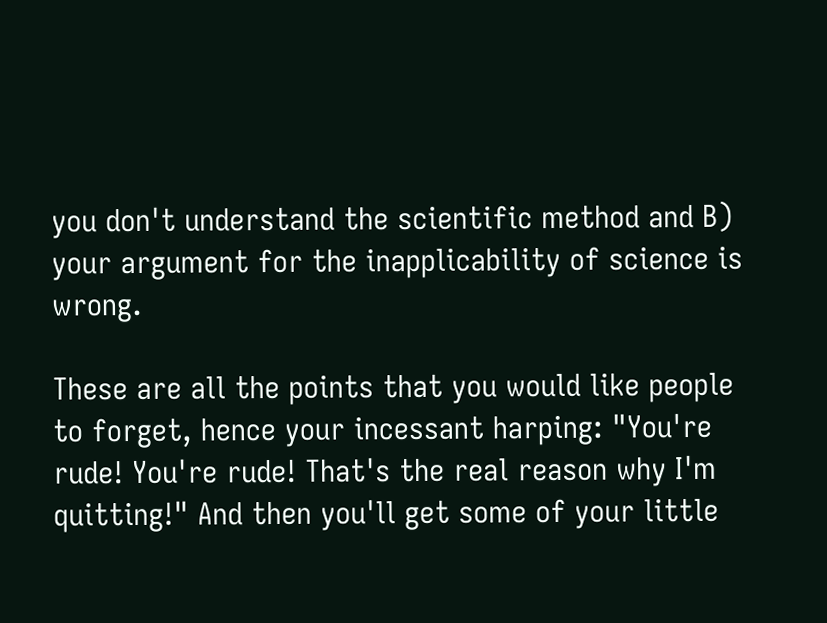you don't understand the scientific method and B) your argument for the inapplicability of science is wrong.

These are all the points that you would like people to forget, hence your incessant harping: "You're rude! You're rude! That's the real reason why I'm quitting!" And then you'll get some of your little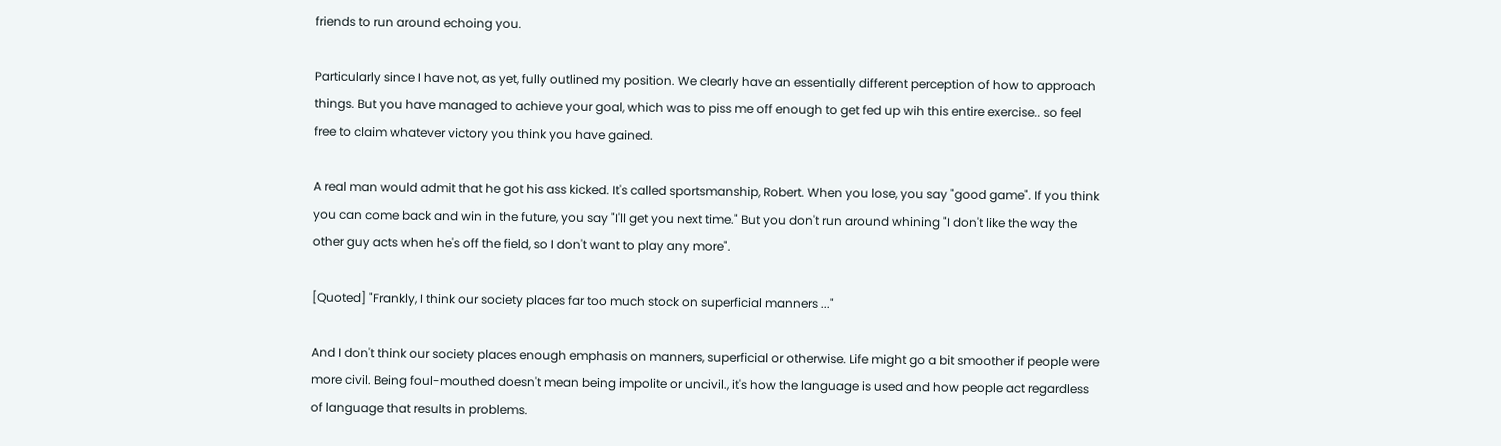friends to run around echoing you.

Particularly since I have not, as yet, fully outlined my position. We clearly have an essentially different perception of how to approach things. But you have managed to achieve your goal, which was to piss me off enough to get fed up wih this entire exercise.. so feel free to claim whatever victory you think you have gained.

A real man would admit that he got his ass kicked. It's called sportsmanship, Robert. When you lose, you say "good game". If you think you can come back and win in the future, you say "I'll get you next time." But you don't run around whining "I don't like the way the other guy acts when he's off the field, so I don't want to play any more".

[Quoted] "Frankly, I think our society places far too much stock on superficial manners ..."

And I don't think our society places enough emphasis on manners, superficial or otherwise. Life might go a bit smoother if people were more civil. Being foul-mouthed doesn't mean being impolite or uncivil., it's how the language is used and how people act regardless of language that results in problems.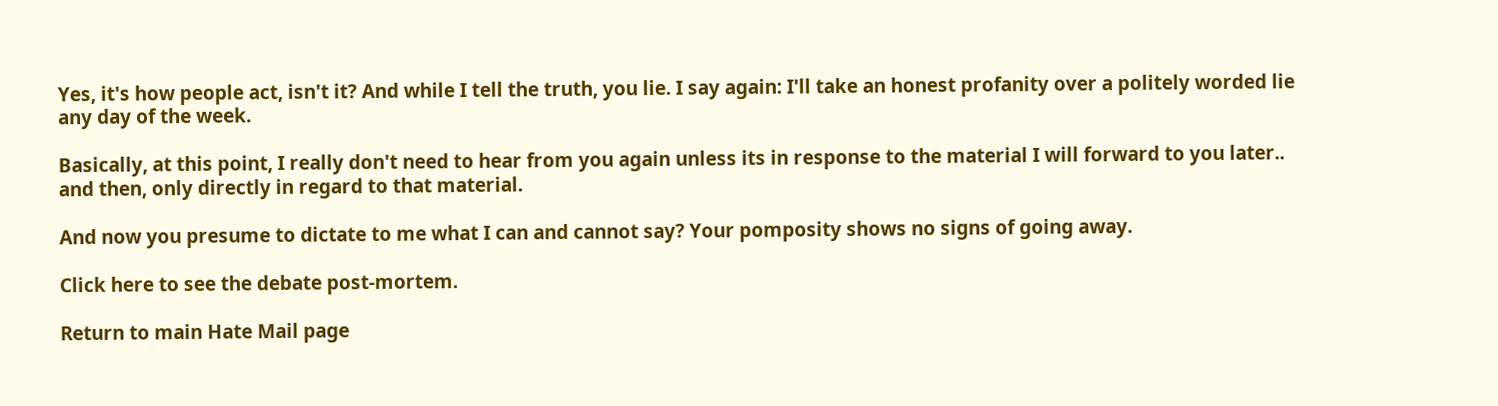Yes, it's how people act, isn't it? And while I tell the truth, you lie. I say again: I'll take an honest profanity over a politely worded lie any day of the week.

Basically, at this point, I really don't need to hear from you again unless its in response to the material I will forward to you later.. and then, only directly in regard to that material.

And now you presume to dictate to me what I can and cannot say? Your pomposity shows no signs of going away.

Click here to see the debate post-mortem.

Return to main Hate Mail page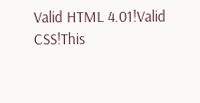Valid HTML 4.01!Valid CSS!This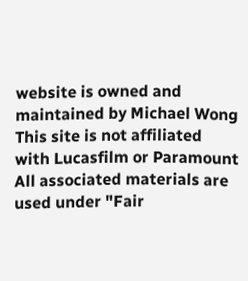website is owned and maintained by Michael Wong
This site is not affiliated with Lucasfilm or Paramount
All associated materials are used under "Fair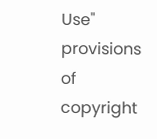Use" provisions of copyright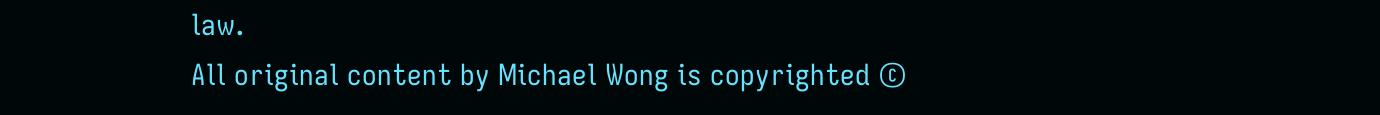law.
All original content by Michael Wong is copyrighted ©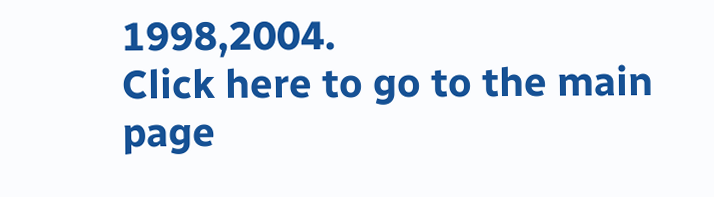1998,2004.
Click here to go to the main page